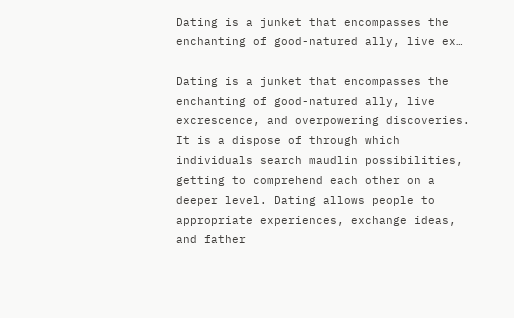Dating is a junket that encompasses the enchanting of good-natured ally, live ex…

Dating is a junket that encompasses the enchanting of good-natured ally, live excrescence, and overpowering discoveries. It is a dispose of through which individuals search maudlin possibilities, getting to comprehend each other on a deeper level. Dating allows people to appropriate experiences, exchange ideas, and father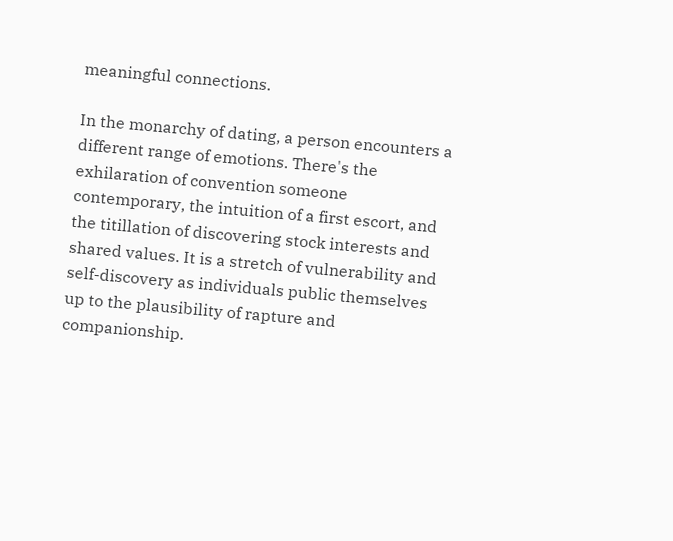meaningful connections.

In the monarchy of dating, a person encounters a different range of emotions. There's the exhilaration of convention someone contemporary, the intuition of a first escort, and the titillation of discovering stock interests and shared values. It is a stretch of vulnerability and self-discovery as individuals public themselves up to the plausibility of rapture and companionship.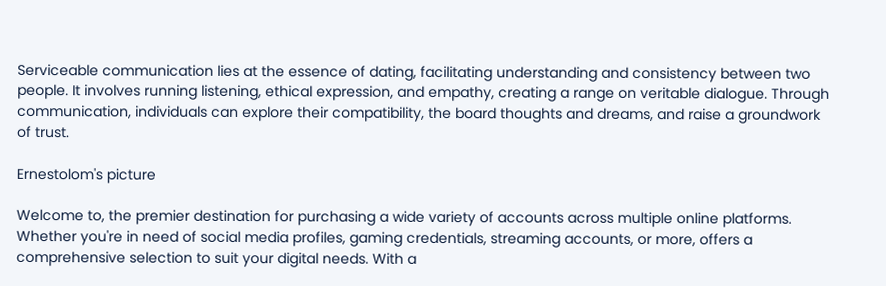Serviceable communication lies at the essence of dating, facilitating understanding and consistency between two people. It involves running listening, ethical expression, and empathy, creating a range on veritable dialogue. Through communication, individuals can explore their compatibility, the board thoughts and dreams, and raise a groundwork of trust.

Ernestolom's picture

Welcome to, the premier destination for purchasing a wide variety of accounts across multiple online platforms. Whether you're in need of social media profiles, gaming credentials, streaming accounts, or more, offers a comprehensive selection to suit your digital needs. With a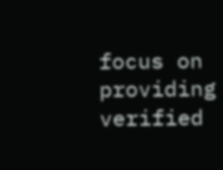focus on providing verified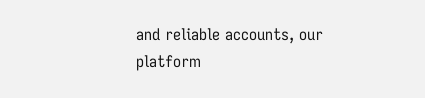and reliable accounts, our platform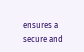ensures a secure and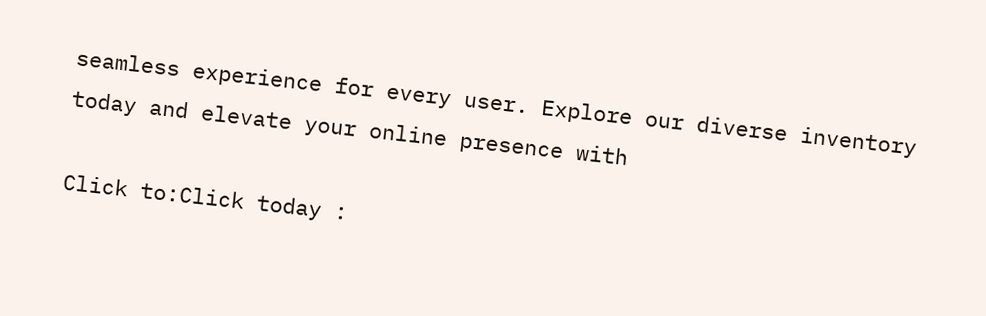seamless experience for every user. Explore our diverse inventory today and elevate your online presence with

Click to:Click today :